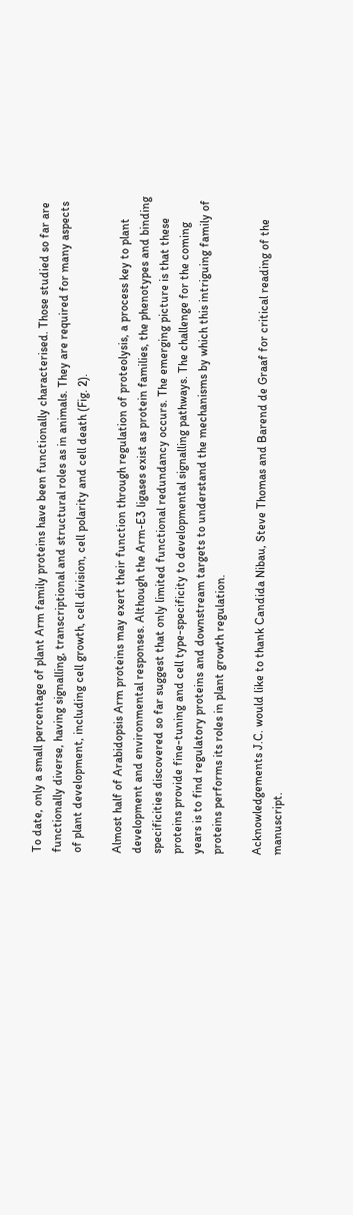To date, only a small percentage of plant Arm family proteins have been functionally characterised. Those studied so far are functionally diverse, having signalling, transcriptional and structural roles as in animals. They are required for many aspects of plant development, including cell growth, cell division, cell polarity and cell death (Fig. 2).

Almost half of Arabidopsis Arm proteins may exert their function through regulation of proteolysis, a process key to plant development and environmental responses. Although the Arm-E3 ligases exist as protein families, the phenotypes and binding specificities discovered so far suggest that only limited functional redundancy occurs. The emerging picture is that these proteins provide fine-tuning and cell type-specificity to developmental signalling pathways. The challenge for the coming years is to find regulatory proteins and downstream targets to understand the mechanisms by which this intriguing family of proteins performs its roles in plant growth regulation.

Acknowledgements J.C. would like to thank Candida Nibau, Steve Thomas and Barend de Graaf for critical reading of the manuscript.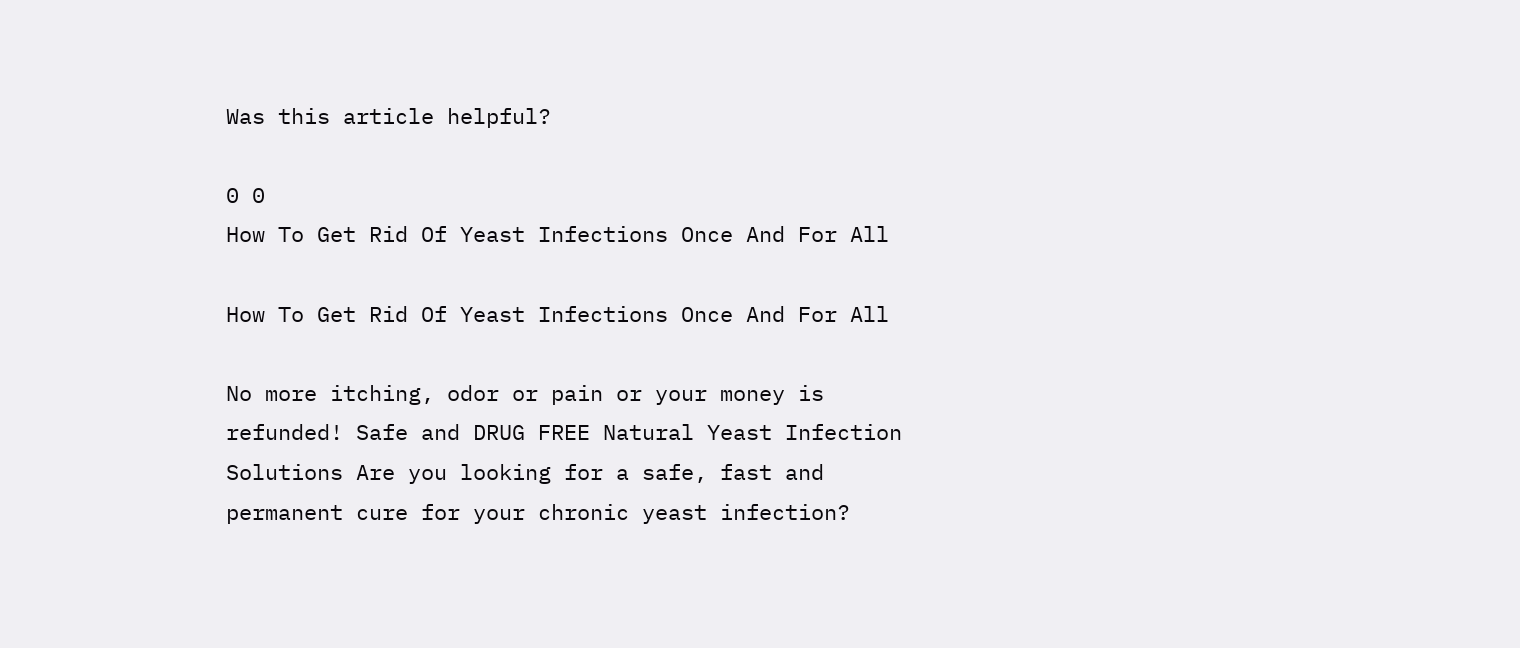Was this article helpful?

0 0
How To Get Rid Of Yeast Infections Once And For All

How To Get Rid Of Yeast Infections Once And For All

No more itching, odor or pain or your money is refunded! Safe and DRUG FREE Natural Yeast Infection Solutions Are you looking for a safe, fast and permanent cure for your chronic yeast infection?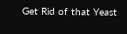Get Rid of that Yeast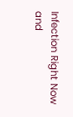Infection Right Now and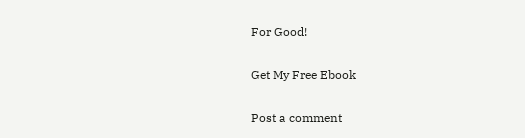For Good!

Get My Free Ebook

Post a comment